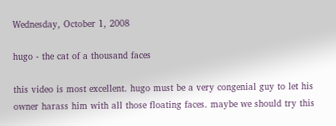Wednesday, October 1, 2008

hugo - the cat of a thousand faces

this video is most excellent. hugo must be a very congenial guy to let his owner harass him with all those floating faces. maybe we should try this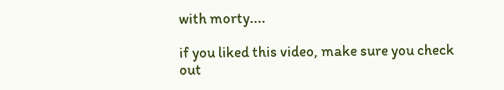with morty....

if you liked this video, make sure you check out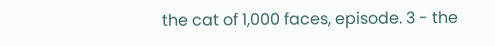the cat of 1,000 faces, episode. 3 - the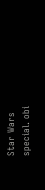Star Wars special. obi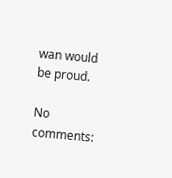wan would be proud.

No comments: